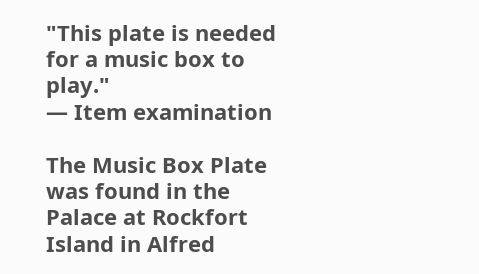"This plate is needed for a music box to play."
— Item examination

The Music Box Plate was found in the Palace at Rockfort Island in Alfred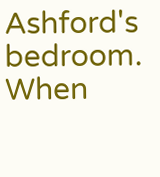Ashford's bedroom. When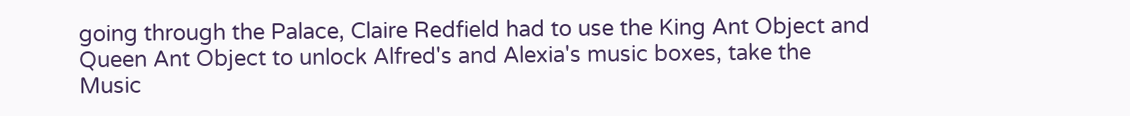going through the Palace, Claire Redfield had to use the King Ant Object and Queen Ant Object to unlock Alfred's and Alexia's music boxes, take the Music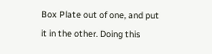Box Plate out of one, and put it in the other. Doing this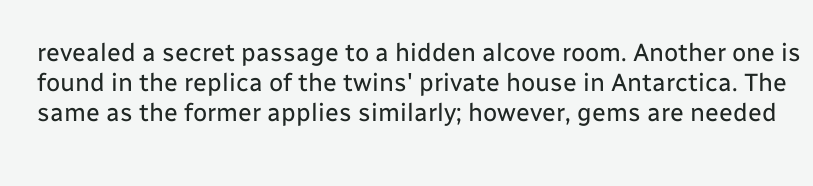revealed a secret passage to a hidden alcove room. Another one is found in the replica of the twins' private house in Antarctica. The same as the former applies similarly; however, gems are needed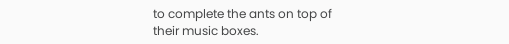to complete the ants on top of their music boxes.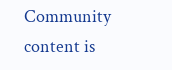Community content is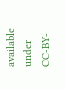available under CC-BY-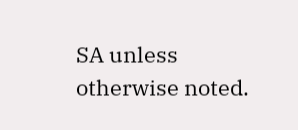SA unless otherwise noted.